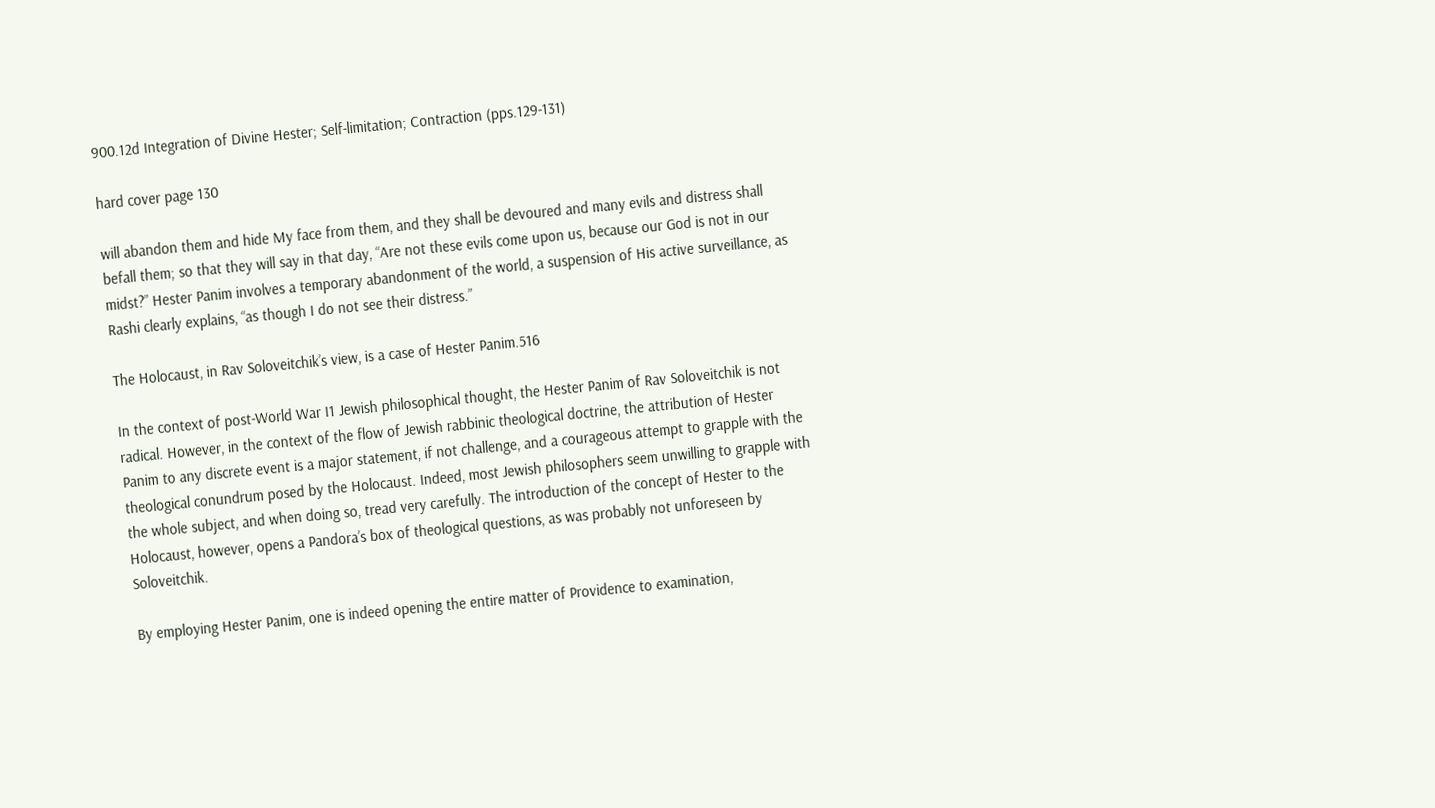900.12d Integration of Divine Hester; Self-limitation; Contraction (pps.129-131)

hard cover page 130

will abandon them and hide My face from them, and they shall be devoured and many evils and distress shall befall them; so that they will say in that day, “Are not these evils come upon us, because our God is not in our midst?” Hester Panim involves a temporary abandonment of the world, a suspension of His active surveillance, as Rashi clearly explains, “as though I do not see their distress.”

The Holocaust, in Rav Soloveitchik’s view, is a case of Hester Panim.516

In the context of post-World War I1 Jewish philosophical thought, the Hester Panim of Rav Soloveitchik is not radical. However, in the context of the flow of Jewish rabbinic theological doctrine, the attribution of Hester Panim to any discrete event is a major statement, if not challenge, and a courageous attempt to grapple with the theological conundrum posed by the Holocaust. Indeed, most Jewish philosophers seem unwilling to grapple with the whole subject, and when doing so, tread very carefully. The introduction of the concept of Hester to the Holocaust, however, opens a Pandora’s box of theological questions, as was probably not unforeseen by Soloveitchik.

By employing Hester Panim, one is indeed opening the entire matter of Providence to examination,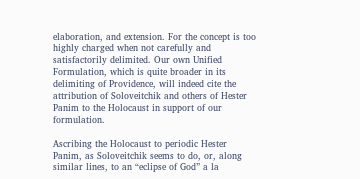elaboration, and extension. For the concept is too highly charged when not carefully and satisfactorily delimited. Our own Unified Formulation, which is quite broader in its delimiting of Providence, will indeed cite the attribution of Soloveitchik and others of Hester Panim to the Holocaust in support of our formulation.

Ascribing the Holocaust to periodic Hester Panim, as Soloveitchik seems to do, or, along similar lines, to an “eclipse of God” a la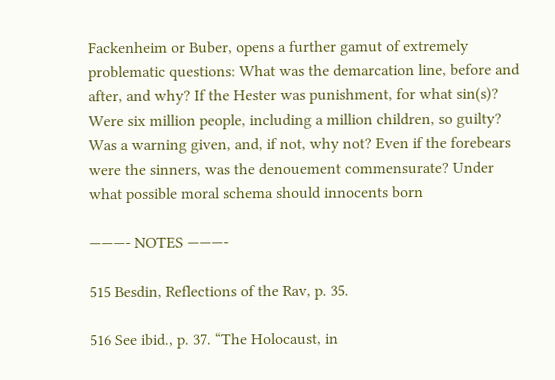Fackenheim or Buber, opens a further gamut of extremely problematic questions: What was the demarcation line, before and after, and why? If the Hester was punishment, for what sin(s)? Were six million people, including a million children, so guilty? Was a warning given, and, if not, why not? Even if the forebears were the sinners, was the denouement commensurate? Under what possible moral schema should innocents born

———- NOTES ———-

515 Besdin, Reflections of the Rav, p. 35.

516 See ibid., p. 37. “The Holocaust, in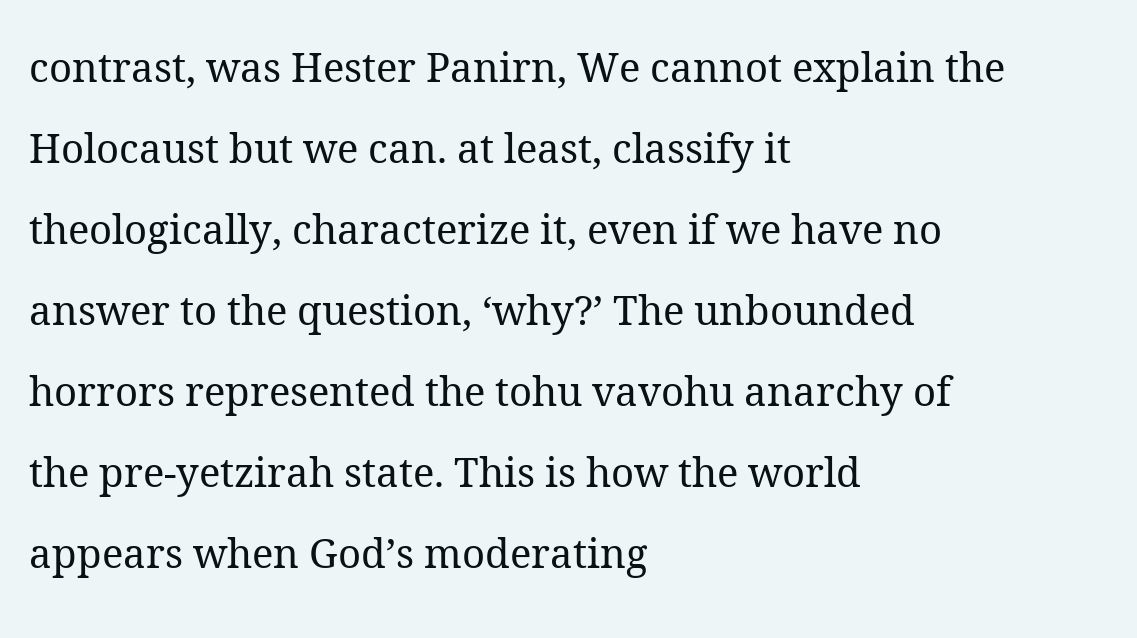contrast, was Hester Panirn, We cannot explain the Holocaust but we can. at least, classify it theologically, characterize it, even if we have no answer to the question, ‘why?’ The unbounded horrors represented the tohu vavohu anarchy of the pre-yetzirah state. This is how the world appears when God’s moderating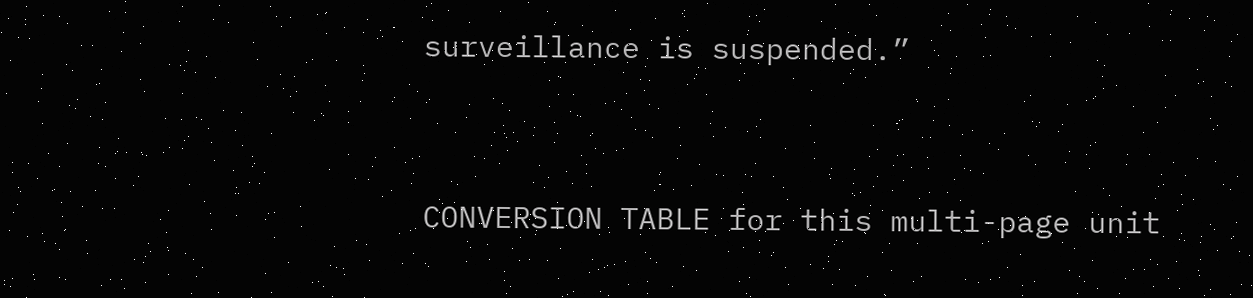surveillance is suspended.”


CONVERSION TABLE for this multi-page unit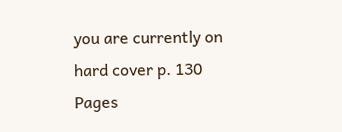you are currently on hard cover p. 130
Pages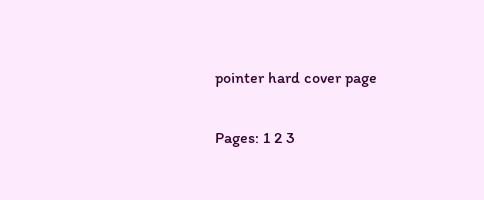pointer hard cover page

Pages: 1 2 3